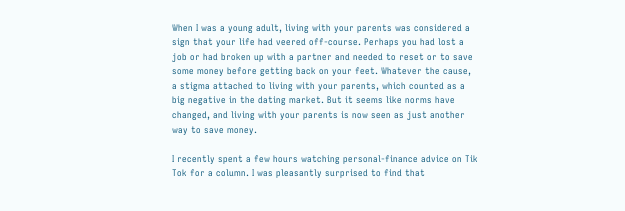When I was a young adult, living with your parents was considered a sign that your life had veered off-course. Perhaps you had lost a job or had broken up with a partner and needed to reset or to save some money before getting back on your feet. Whatever the cause, a stigma attached to living with your parents, which counted as a big negative in the dating market. But it seems like norms have changed, and living with your parents is now seen as just another way to save money.

I recently spent a few hours watching personal-finance advice on Tik Tok for a column. I was pleasantly surprised to find that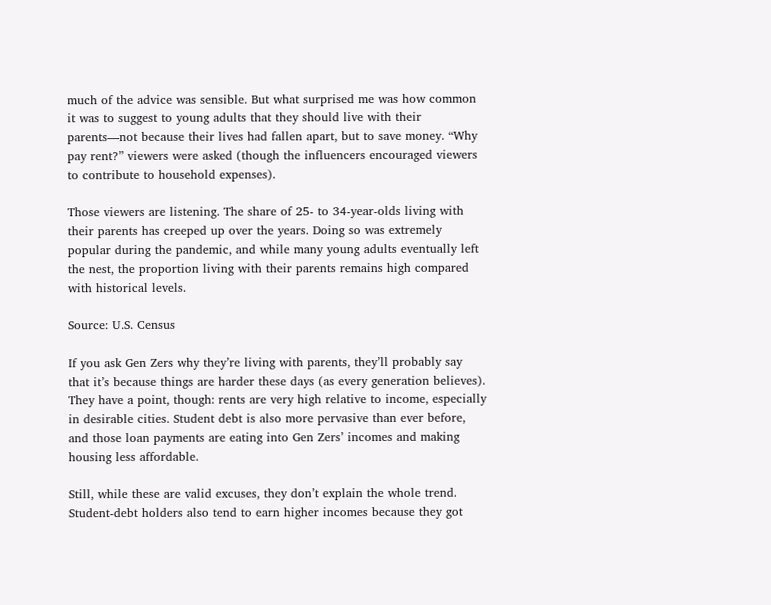much of the advice was sensible. But what surprised me was how common it was to suggest to young adults that they should live with their parents—not because their lives had fallen apart, but to save money. “Why pay rent?” viewers were asked (though the influencers encouraged viewers to contribute to household expenses).

Those viewers are listening. The share of 25- to 34-year-olds living with their parents has creeped up over the years. Doing so was extremely popular during the pandemic, and while many young adults eventually left the nest, the proportion living with their parents remains high compared with historical levels.

Source: U.S. Census

If you ask Gen Zers why they’re living with parents, they’ll probably say that it’s because things are harder these days (as every generation believes). They have a point, though: rents are very high relative to income, especially in desirable cities. Student debt is also more pervasive than ever before, and those loan payments are eating into Gen Zers’ incomes and making housing less affordable.

Still, while these are valid excuses, they don’t explain the whole trend. Student-debt holders also tend to earn higher incomes because they got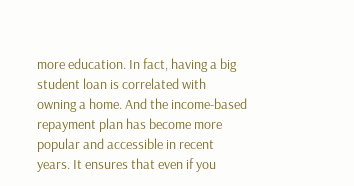more education. In fact, having a big student loan is correlated with owning a home. And the income-based repayment plan has become more popular and accessible in recent years. It ensures that even if you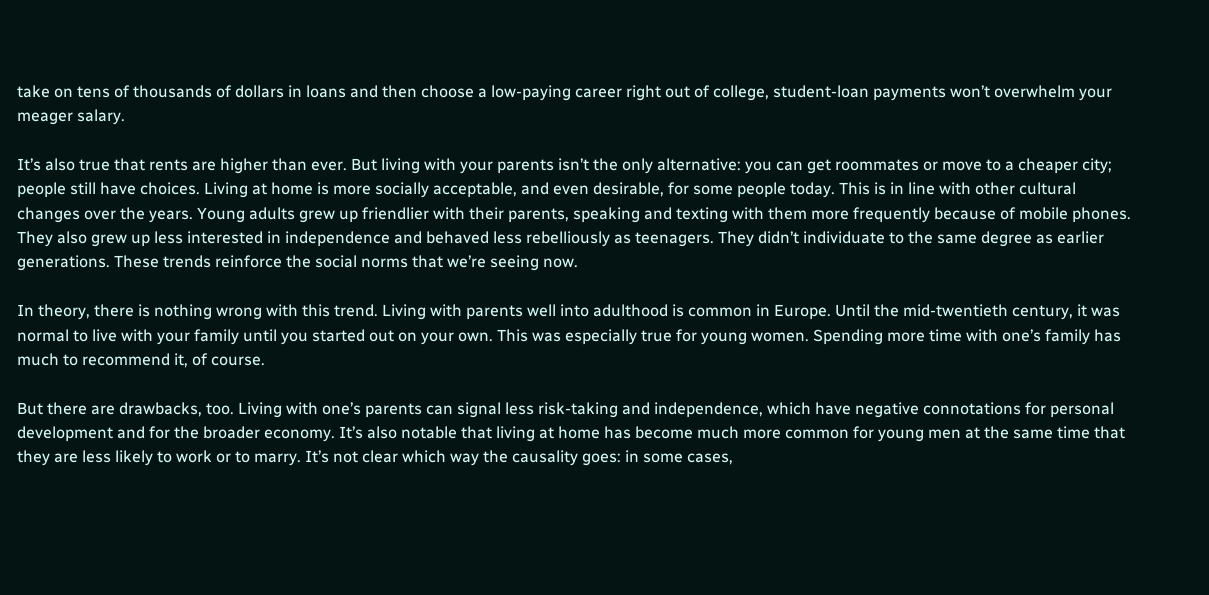take on tens of thousands of dollars in loans and then choose a low-paying career right out of college, student-loan payments won’t overwhelm your meager salary.

It’s also true that rents are higher than ever. But living with your parents isn’t the only alternative: you can get roommates or move to a cheaper city; people still have choices. Living at home is more socially acceptable, and even desirable, for some people today. This is in line with other cultural changes over the years. Young adults grew up friendlier with their parents, speaking and texting with them more frequently because of mobile phones. They also grew up less interested in independence and behaved less rebelliously as teenagers. They didn’t individuate to the same degree as earlier generations. These trends reinforce the social norms that we’re seeing now.

In theory, there is nothing wrong with this trend. Living with parents well into adulthood is common in Europe. Until the mid-twentieth century, it was normal to live with your family until you started out on your own. This was especially true for young women. Spending more time with one’s family has much to recommend it, of course.

But there are drawbacks, too. Living with one’s parents can signal less risk-taking and independence, which have negative connotations for personal development and for the broader economy. It’s also notable that living at home has become much more common for young men at the same time that they are less likely to work or to marry. It’s not clear which way the causality goes: in some cases,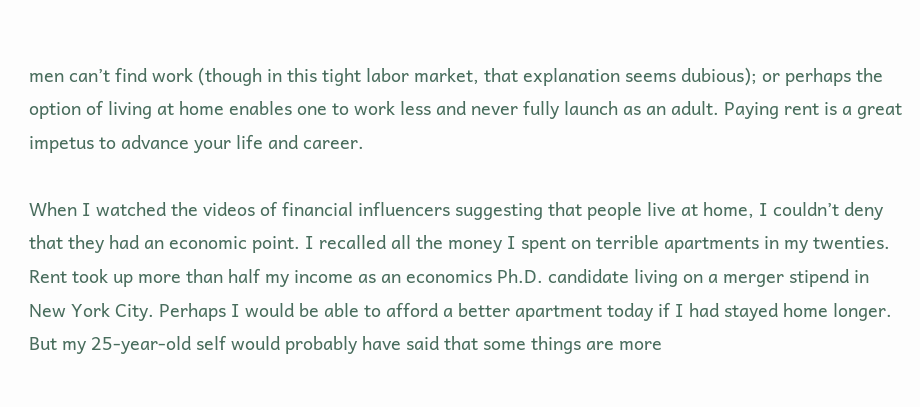men can’t find work (though in this tight labor market, that explanation seems dubious); or perhaps the option of living at home enables one to work less and never fully launch as an adult. Paying rent is a great impetus to advance your life and career.

When I watched the videos of financial influencers suggesting that people live at home, I couldn’t deny that they had an economic point. I recalled all the money I spent on terrible apartments in my twenties. Rent took up more than half my income as an economics Ph.D. candidate living on a merger stipend in New York City. Perhaps I would be able to afford a better apartment today if I had stayed home longer. But my 25-year-old self would probably have said that some things are more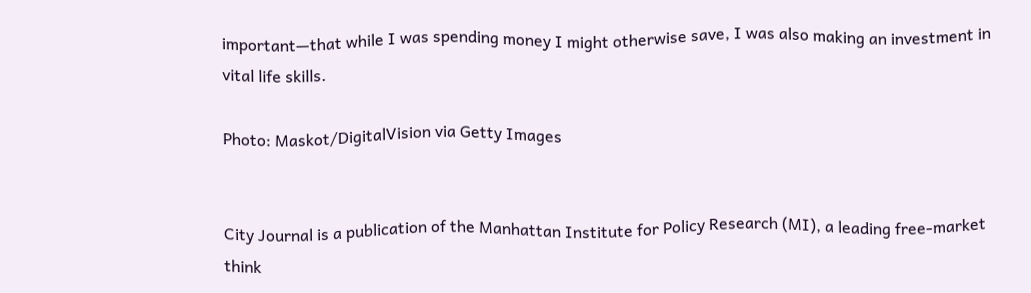important—that while I was spending money I might otherwise save, I was also making an investment in vital life skills.

Photo: Maskot/DigitalVision via Getty Images


City Journal is a publication of the Manhattan Institute for Policy Research (MI), a leading free-market think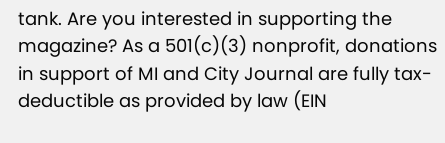tank. Are you interested in supporting the magazine? As a 501(c)(3) nonprofit, donations in support of MI and City Journal are fully tax-deductible as provided by law (EIN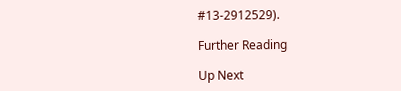#13-2912529).

Further Reading

Up Next